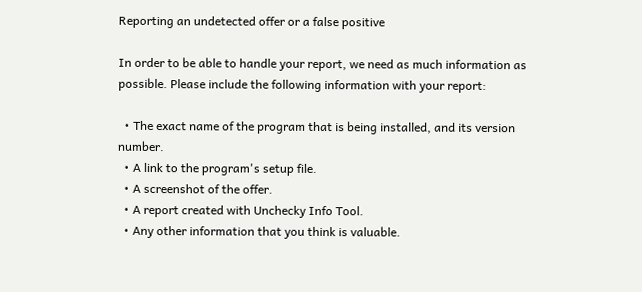Reporting an undetected offer or a false positive

In order to be able to handle your report, we need as much information as possible. Please include the following information with your report:

  • The exact name of the program that is being installed, and its version number.
  • A link to the program's setup file.
  • A screenshot of the offer.
  • A report created with Unchecky Info Tool.
  • Any other information that you think is valuable.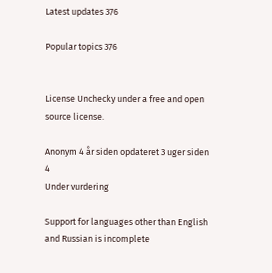Latest updates 376

Popular topics 376


License Unchecky under a free and open source license.

Anonym 4 år siden opdateret 3 uger siden 4
Under vurdering

Support for languages other than English and Russian is incomplete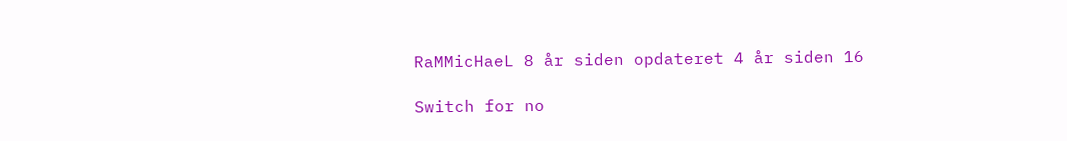RaMMicHaeL 8 år siden opdateret 4 år siden 16

Switch for no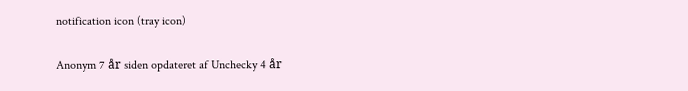notification icon (tray icon)

Anonym 7 år siden opdateret af Unchecky 4 år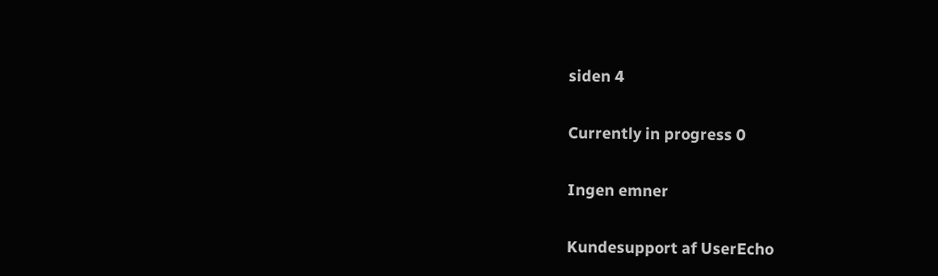siden 4

Currently in progress 0

Ingen emner

Kundesupport af UserEcho